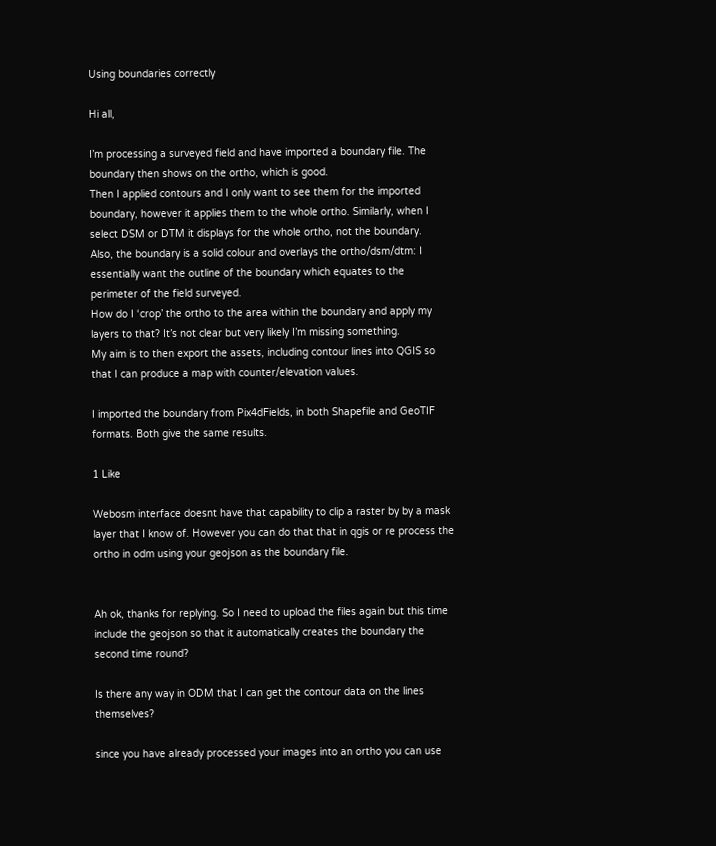Using boundaries correctly

Hi all,

I’m processing a surveyed field and have imported a boundary file. The boundary then shows on the ortho, which is good.
Then I applied contours and I only want to see them for the imported boundary, however it applies them to the whole ortho. Similarly, when I select DSM or DTM it displays for the whole ortho, not the boundary.
Also, the boundary is a solid colour and overlays the ortho/dsm/dtm: I essentially want the outline of the boundary which equates to the perimeter of the field surveyed.
How do I ‘crop’ the ortho to the area within the boundary and apply my layers to that? It’s not clear but very likely I’m missing something.
My aim is to then export the assets, including contour lines into QGIS so that I can produce a map with counter/elevation values.

I imported the boundary from Pix4dFields, in both Shapefile and GeoTIF formats. Both give the same results.

1 Like

Webosm interface doesnt have that capability to clip a raster by by a mask layer that I know of. However you can do that that in qgis or re process the ortho in odm using your geojson as the boundary file.


Ah ok, thanks for replying. So I need to upload the files again but this time include the geojson so that it automatically creates the boundary the second time round?

Is there any way in ODM that I can get the contour data on the lines themselves?

since you have already processed your images into an ortho you can use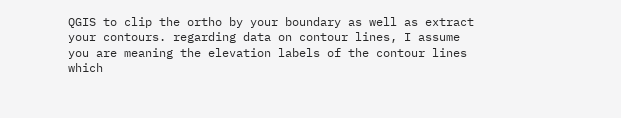QGIS to clip the ortho by your boundary as well as extract your contours. regarding data on contour lines, I assume you are meaning the elevation labels of the contour lines which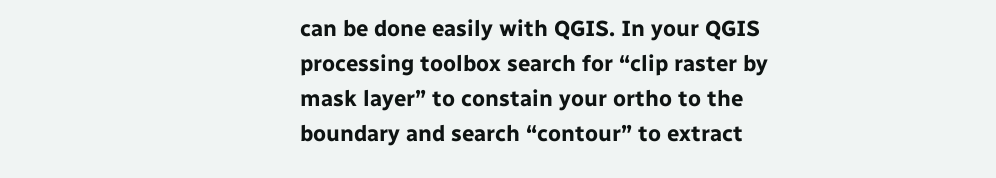can be done easily with QGIS. In your QGIS processing toolbox search for “clip raster by mask layer” to constain your ortho to the boundary and search “contour” to extract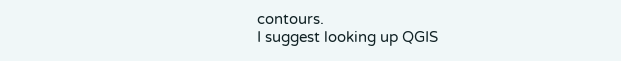contours.
I suggest looking up QGIS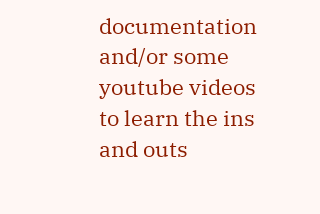documentation and/or some youtube videos to learn the ins and outs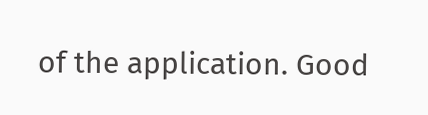of the application. Good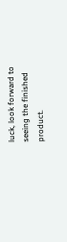luck, look forward to seeing the finished product.